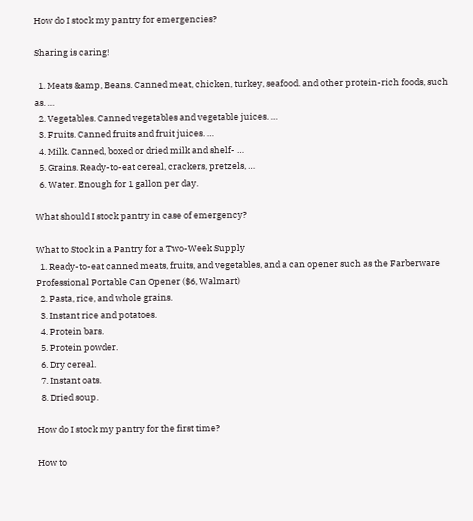How do I stock my pantry for emergencies?

Sharing is caring!

  1. Meats &amp, Beans. Canned meat, chicken, turkey, seafood. and other protein-rich foods, such as. …
  2. Vegetables. Canned vegetables and vegetable juices. …
  3. Fruits. Canned fruits and fruit juices. …
  4. Milk. Canned, boxed or dried milk and shelf- …
  5. Grains. Ready-to-eat cereal, crackers, pretzels, …
  6. Water. Enough for 1 gallon per day.

What should I stock pantry in case of emergency?

What to Stock in a Pantry for a Two-Week Supply
  1. Ready-to-eat canned meats, fruits, and vegetables, and a can opener such as the Farberware Professional Portable Can Opener ($6, Walmart)
  2. Pasta, rice, and whole grains.
  3. Instant rice and potatoes.
  4. Protein bars.
  5. Protein powder.
  6. Dry cereal.
  7. Instant oats.
  8. Dried soup.

How do I stock my pantry for the first time?

How to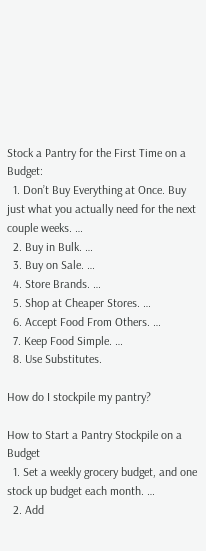Stock a Pantry for the First Time on a Budget:
  1. Don’t Buy Everything at Once. Buy just what you actually need for the next couple weeks. …
  2. Buy in Bulk. …
  3. Buy on Sale. …
  4. Store Brands. …
  5. Shop at Cheaper Stores. …
  6. Accept Food From Others. …
  7. Keep Food Simple. …
  8. Use Substitutes.

How do I stockpile my pantry?

How to Start a Pantry Stockpile on a Budget
  1. Set a weekly grocery budget, and one stock up budget each month. …
  2. Add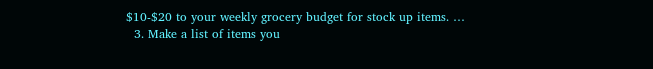$10-$20 to your weekly grocery budget for stock up items. …
  3. Make a list of items you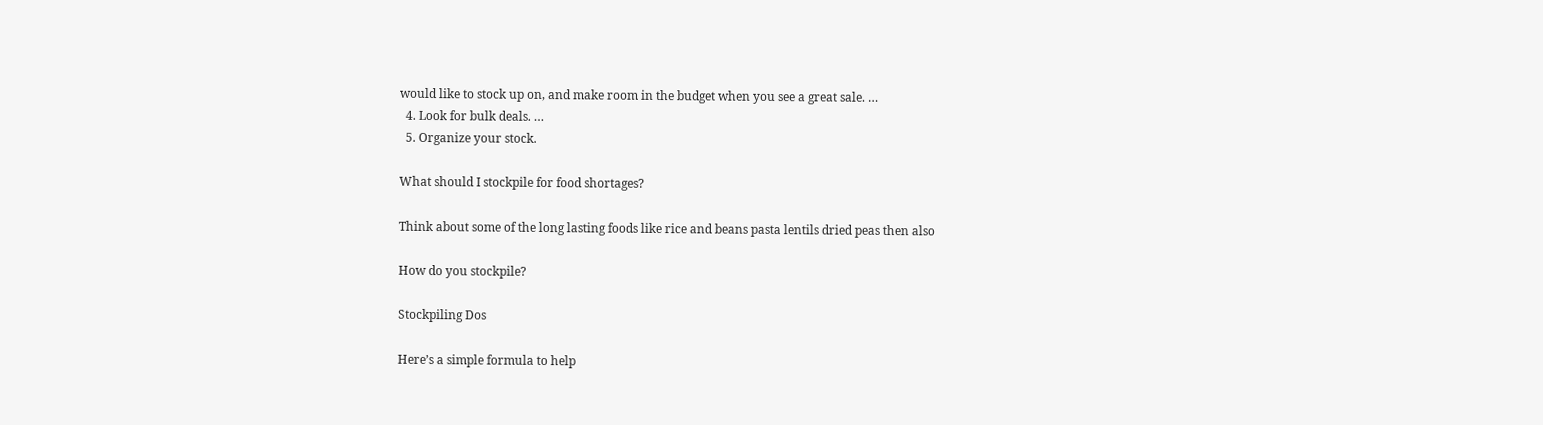would like to stock up on, and make room in the budget when you see a great sale. …
  4. Look for bulk deals. …
  5. Organize your stock.

What should I stockpile for food shortages?

Think about some of the long lasting foods like rice and beans pasta lentils dried peas then also

How do you stockpile?

Stockpiling Dos

Here’s a simple formula to help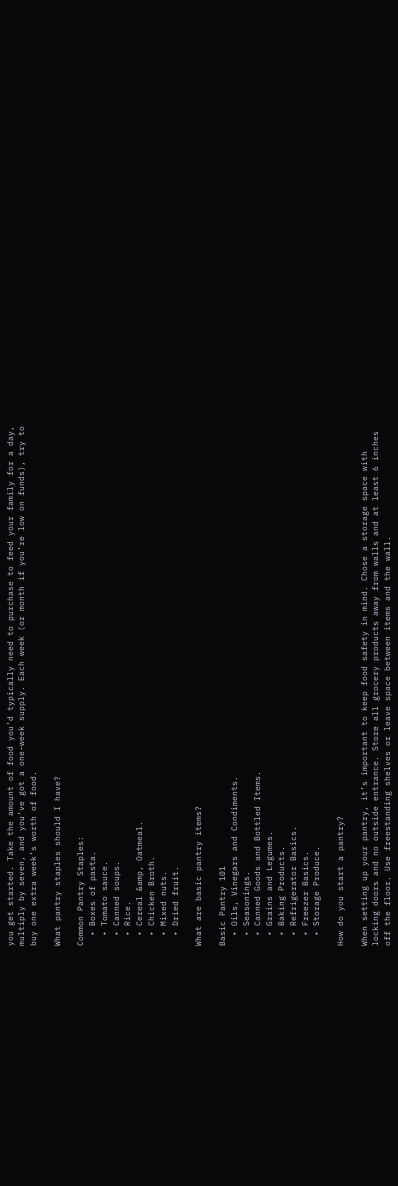you get started. Take the amount of food you’d typically need to purchase to feed your family for a day, multiply by seven, and you’ve got a one-week supply. Each week (or month if you’re low on funds), try to buy one extra week’s worth of food.

What pantry staples should I have?

Common Pantry Staples:
  • Boxes of pasta.
  • Tomato sauce.
  • Canned soups.
  • Rice.
  • Cereal &amp, Oatmeal.
  • Chicken Broth.
  • Mixed nuts.
  • Dried fruit.

What are basic pantry items?

Basic Pantry 101
  • Oils, Vinegars and Condiments.
  • Seasonings.
  • Canned Goods and Bottled Items.
  • Grains and Legumes.
  • Baking Products.
  • Refrigerator Basics.
  • Freezer Basics.
  • Storage Produce.

How do you start a pantry?

When setting up your pantry, it’s important to keep food safety in mind. Chose a storage space with locking doors and no outside entrance. Store all grocery products away from walls and at least 6 inches off the floor. Use freestanding shelves or leave space between items and the wall.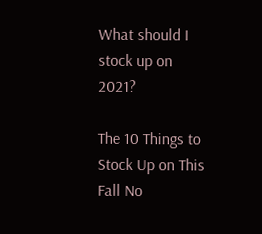What should I stock up on 2021?

The 10 Things to Stock Up on This Fall No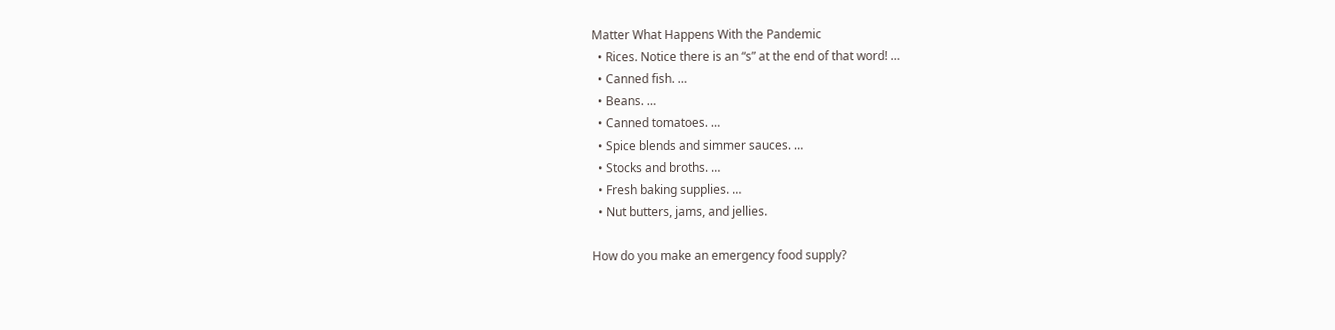Matter What Happens With the Pandemic
  • Rices. Notice there is an “s” at the end of that word! …
  • Canned fish. …
  • Beans. …
  • Canned tomatoes. …
  • Spice blends and simmer sauces. …
  • Stocks and broths. …
  • Fresh baking supplies. …
  • Nut butters, jams, and jellies.

How do you make an emergency food supply?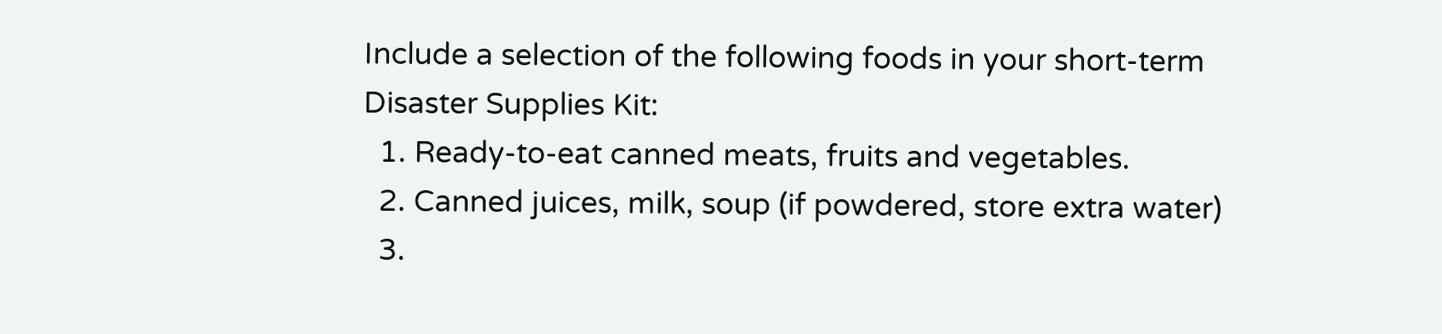Include a selection of the following foods in your short-term Disaster Supplies Kit:
  1. Ready-to-eat canned meats, fruits and vegetables.
  2. Canned juices, milk, soup (if powdered, store extra water)
  3.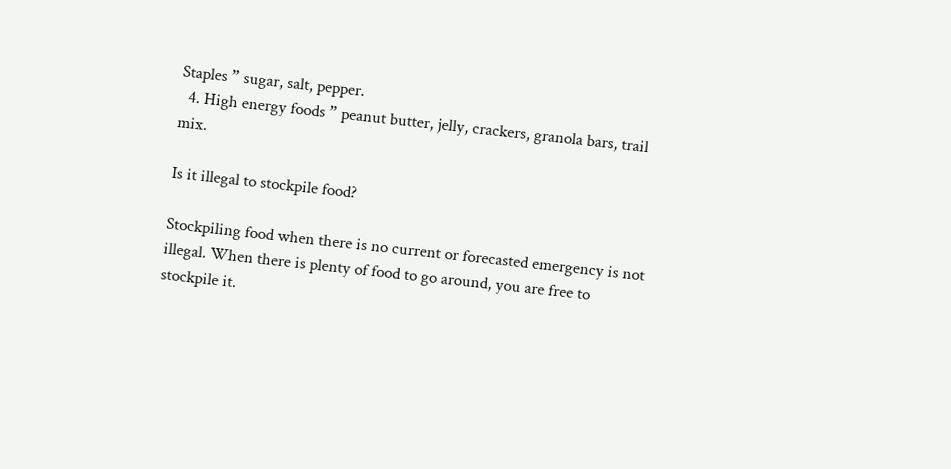Staples ” sugar, salt, pepper.
  4. High energy foods ” peanut butter, jelly, crackers, granola bars, trail mix.

Is it illegal to stockpile food?

Stockpiling food when there is no current or forecasted emergency is not illegal. When there is plenty of food to go around, you are free to stockpile it.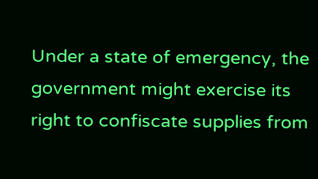Under a state of emergency, the government might exercise its right to confiscate supplies from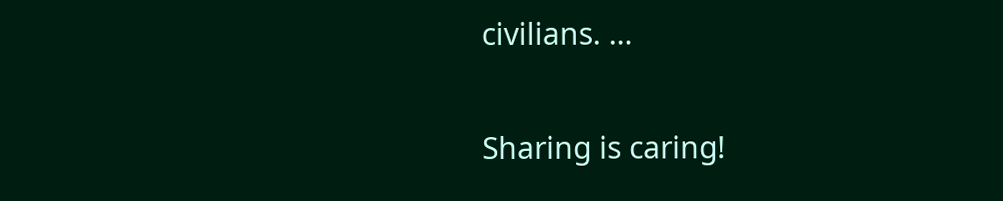civilians. …

Sharing is caring!